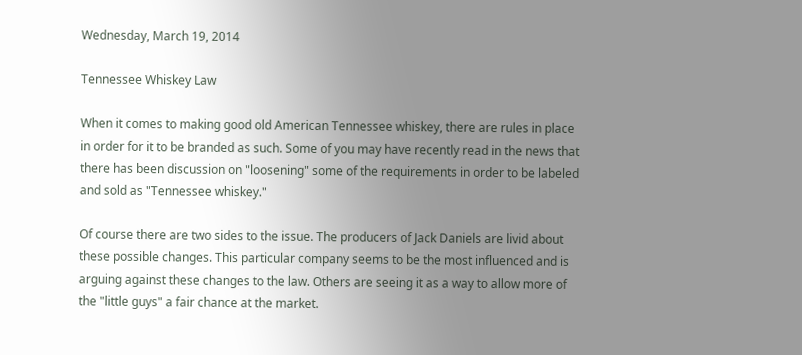Wednesday, March 19, 2014

Tennessee Whiskey Law

When it comes to making good old American Tennessee whiskey, there are rules in place in order for it to be branded as such. Some of you may have recently read in the news that there has been discussion on "loosening" some of the requirements in order to be labeled and sold as "Tennessee whiskey."

Of course there are two sides to the issue. The producers of Jack Daniels are livid about these possible changes. This particular company seems to be the most influenced and is arguing against these changes to the law. Others are seeing it as a way to allow more of the "little guys" a fair chance at the market.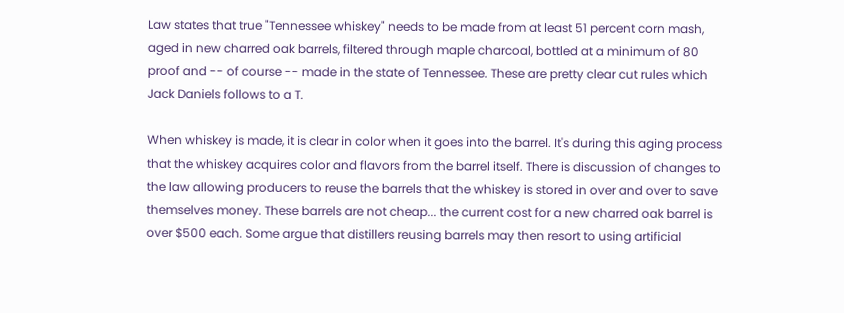Law states that true "Tennessee whiskey" needs to be made from at least 51 percent corn mash, aged in new charred oak barrels, filtered through maple charcoal, bottled at a minimum of 80 proof and -- of course -- made in the state of Tennessee. These are pretty clear cut rules which Jack Daniels follows to a T.

When whiskey is made, it is clear in color when it goes into the barrel. It's during this aging process that the whiskey acquires color and flavors from the barrel itself. There is discussion of changes to the law allowing producers to reuse the barrels that the whiskey is stored in over and over to save themselves money. These barrels are not cheap... the current cost for a new charred oak barrel is over $500 each. Some argue that distillers reusing barrels may then resort to using artificial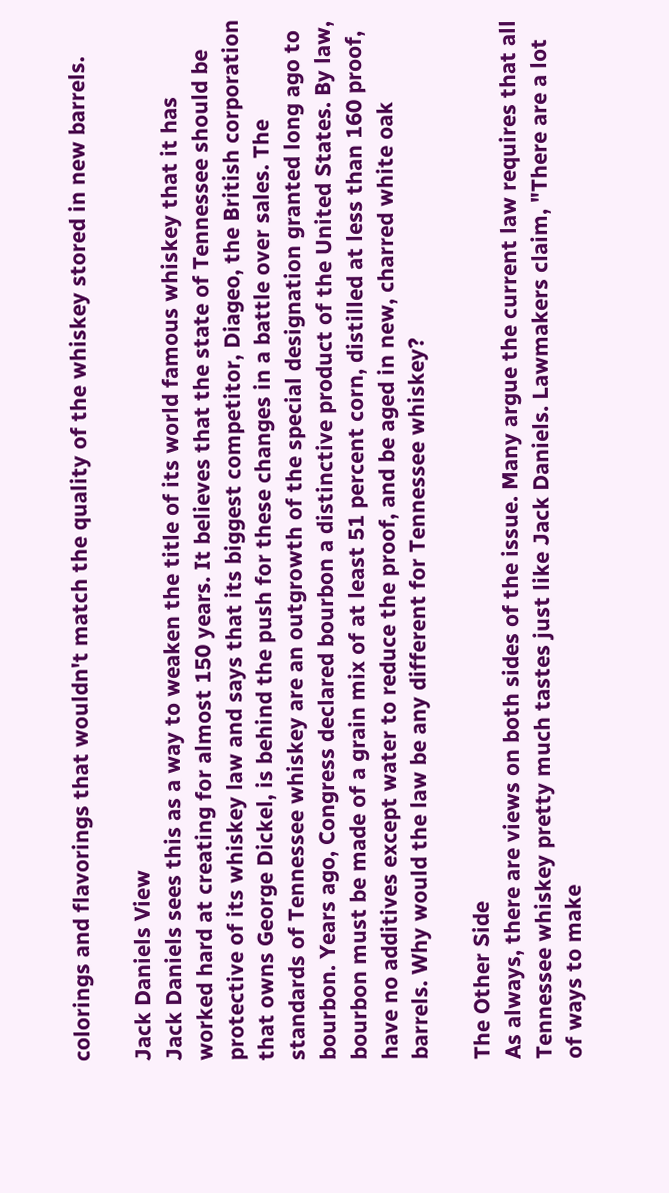colorings and flavorings that wouldn't match the quality of the whiskey stored in new barrels.

Jack Daniels View
Jack Daniels sees this as a way to weaken the title of its world famous whiskey that it has worked hard at creating for almost 150 years. It believes that the state of Tennessee should be protective of its whiskey law and says that its biggest competitor, Diageo, the British corporation that owns George Dickel, is behind the push for these changes in a battle over sales. The standards of Tennessee whiskey are an outgrowth of the special designation granted long ago to bourbon. Years ago, Congress declared bourbon a distinctive product of the United States. By law, bourbon must be made of a grain mix of at least 51 percent corn, distilled at less than 160 proof, have no additives except water to reduce the proof, and be aged in new, charred white oak barrels. Why would the law be any different for Tennessee whiskey?

The Other Side
As always, there are views on both sides of the issue. Many argue the current law requires that all Tennessee whiskey pretty much tastes just like Jack Daniels. Lawmakers claim, "There are a lot of ways to make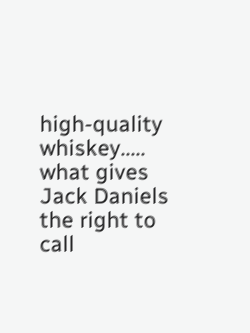high-quality whiskey..... what gives Jack Daniels the right to call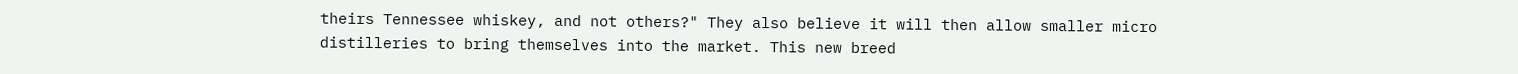theirs Tennessee whiskey, and not others?" They also believe it will then allow smaller micro distilleries to bring themselves into the market. This new breed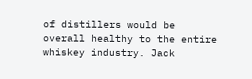of distillers would be overall healthy to the entire whiskey industry. Jack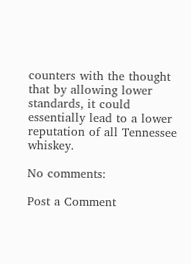counters with the thought that by allowing lower standards, it could essentially lead to a lower reputation of all Tennessee whiskey.

No comments:

Post a Comment